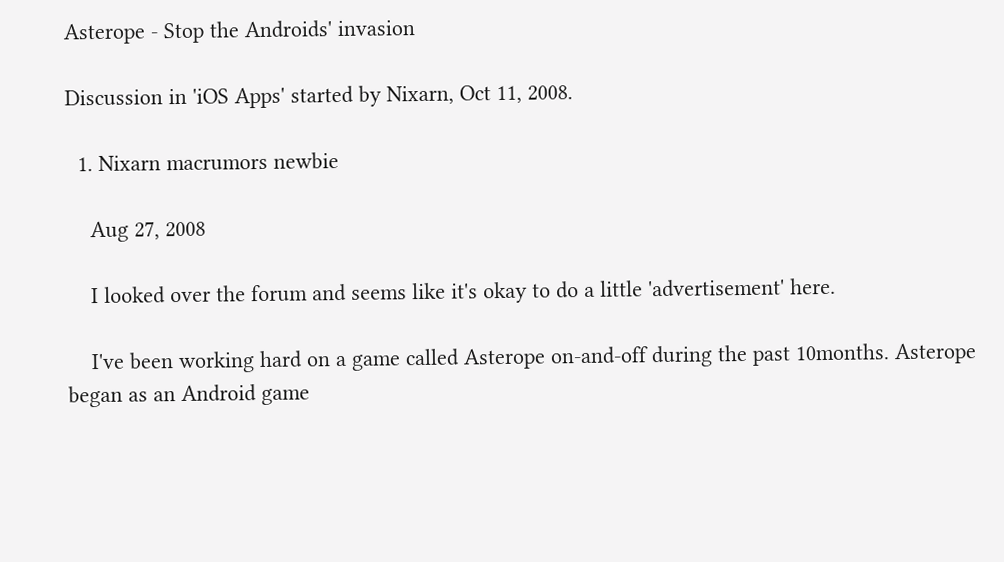Asterope - Stop the Androids' invasion

Discussion in 'iOS Apps' started by Nixarn, Oct 11, 2008.

  1. Nixarn macrumors newbie

    Aug 27, 2008

    I looked over the forum and seems like it's okay to do a little 'advertisement' here.

    I've been working hard on a game called Asterope on-and-off during the past 10months. Asterope began as an Android game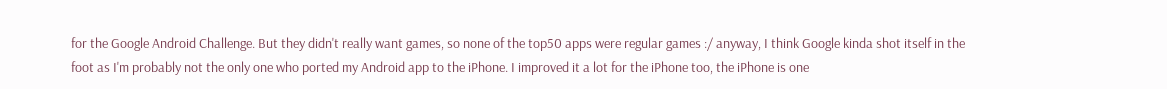for the Google Android Challenge. But they didn't really want games, so none of the top50 apps were regular games :/ anyway, I think Google kinda shot itself in the foot as I'm probably not the only one who ported my Android app to the iPhone. I improved it a lot for the iPhone too, the iPhone is one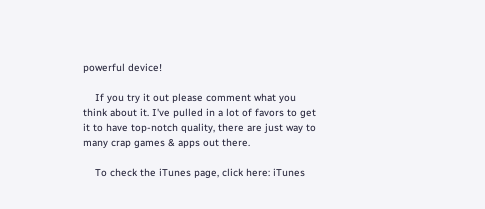powerful device!

    If you try it out please comment what you think about it. I've pulled in a lot of favors to get it to have top-notch quality, there are just way to many crap games & apps out there.

    To check the iTunes page, click here: iTunes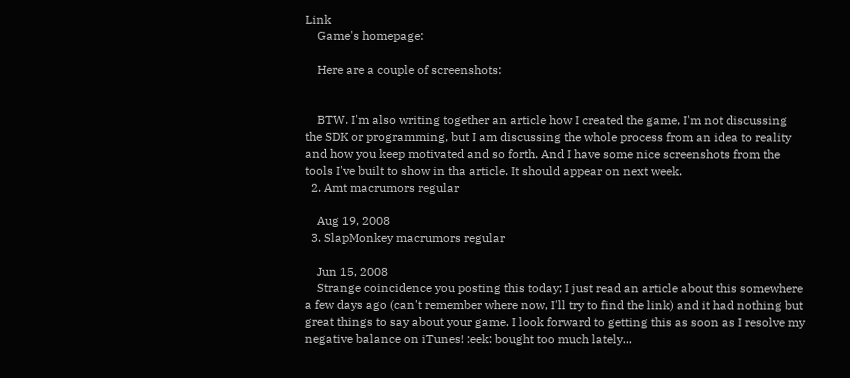Link
    Game's homepage:

    Here are a couple of screenshots:


    BTW. I'm also writing together an article how I created the game, I'm not discussing the SDK or programming, but I am discussing the whole process from an idea to reality and how you keep motivated and so forth. And I have some nice screenshots from the tools I've built to show in tha article. It should appear on next week.
  2. Amt macrumors regular

    Aug 19, 2008
  3. SlapMonkey macrumors regular

    Jun 15, 2008
    Strange coincidence you posting this today; I just read an article about this somewhere a few days ago (can't remember where now, I'll try to find the link) and it had nothing but great things to say about your game. I look forward to getting this as soon as I resolve my negative balance on iTunes! :eek: bought too much lately...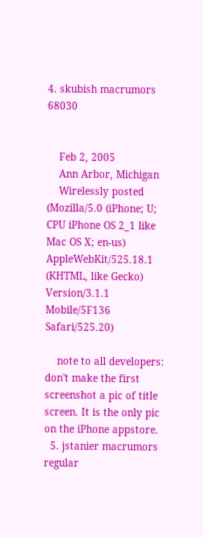4. skubish macrumors 68030


    Feb 2, 2005
    Ann Arbor, Michigan
    Wirelessly posted (Mozilla/5.0 (iPhone; U; CPU iPhone OS 2_1 like Mac OS X; en-us) AppleWebKit/525.18.1 (KHTML, like Gecko) Version/3.1.1 Mobile/5F136 Safari/525.20)

    note to all developers: don't make the first screenshot a pic of title screen. It is the only pic on the iPhone appstore.
  5. jstanier macrumors regular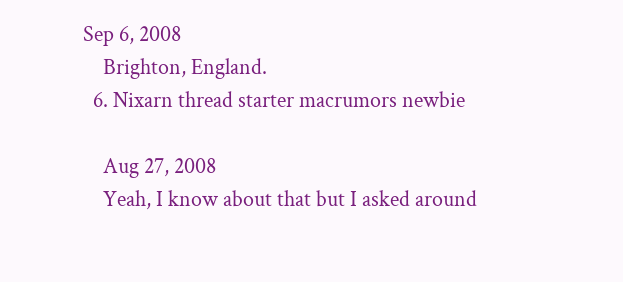Sep 6, 2008
    Brighton, England.
  6. Nixarn thread starter macrumors newbie

    Aug 27, 2008
    Yeah, I know about that but I asked around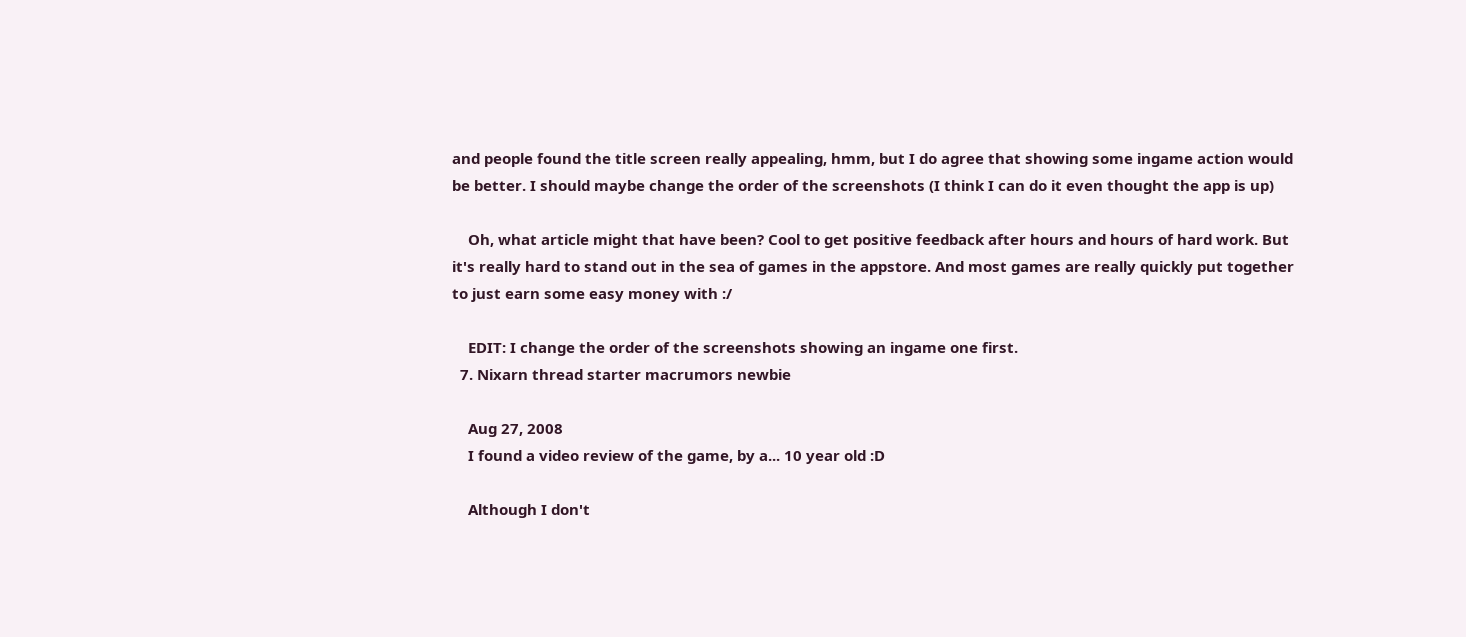and people found the title screen really appealing, hmm, but I do agree that showing some ingame action would be better. I should maybe change the order of the screenshots (I think I can do it even thought the app is up)

    Oh, what article might that have been? Cool to get positive feedback after hours and hours of hard work. But it's really hard to stand out in the sea of games in the appstore. And most games are really quickly put together to just earn some easy money with :/

    EDIT: I change the order of the screenshots showing an ingame one first.
  7. Nixarn thread starter macrumors newbie

    Aug 27, 2008
    I found a video review of the game, by a... 10 year old :D

    Although I don't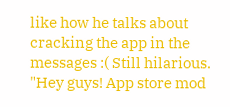like how he talks about cracking the app in the messages :( Still hilarious. "Hey guys! App store mod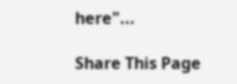here"...

Share This Page